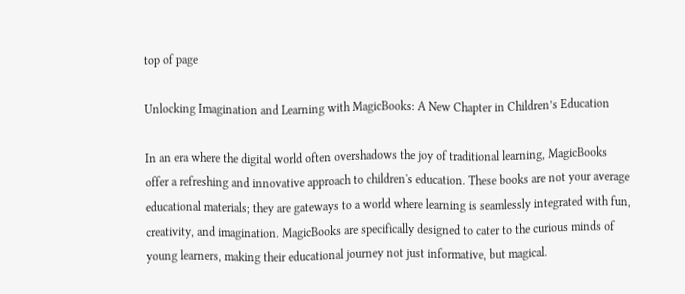top of page

Unlocking Imagination and Learning with MagicBooks: A New Chapter in Children’s Education

In an era where the digital world often overshadows the joy of traditional learning, MagicBooks offer a refreshing and innovative approach to children's education. These books are not your average educational materials; they are gateways to a world where learning is seamlessly integrated with fun, creativity, and imagination. MagicBooks are specifically designed to cater to the curious minds of young learners, making their educational journey not just informative, but magical.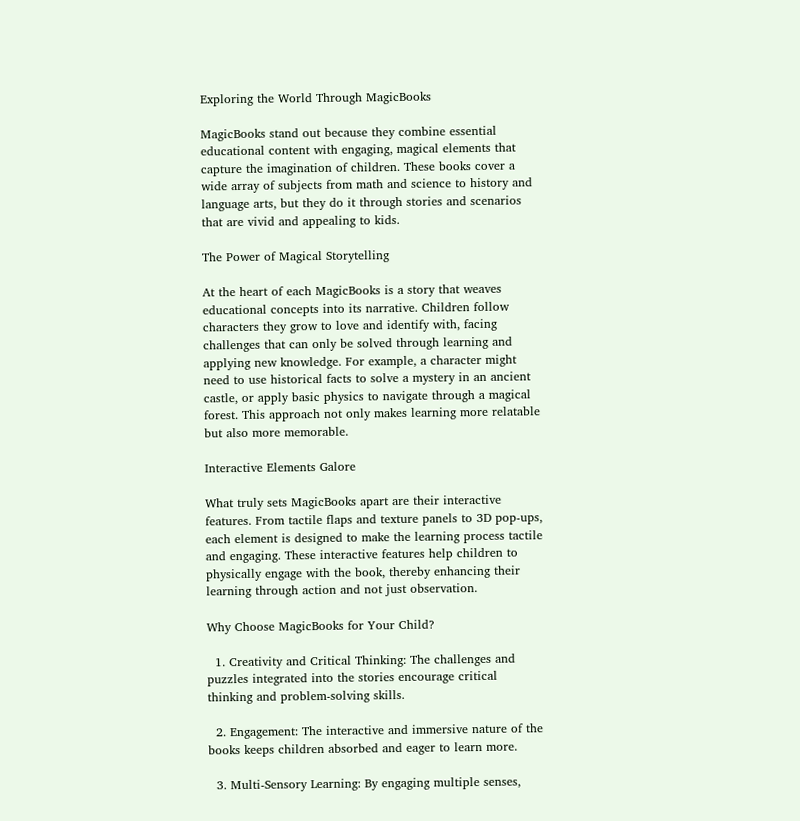Exploring the World Through MagicBooks

MagicBooks stand out because they combine essential educational content with engaging, magical elements that capture the imagination of children. These books cover a wide array of subjects from math and science to history and language arts, but they do it through stories and scenarios that are vivid and appealing to kids.

The Power of Magical Storytelling

At the heart of each MagicBooks is a story that weaves educational concepts into its narrative. Children follow characters they grow to love and identify with, facing challenges that can only be solved through learning and applying new knowledge. For example, a character might need to use historical facts to solve a mystery in an ancient castle, or apply basic physics to navigate through a magical forest. This approach not only makes learning more relatable but also more memorable.

Interactive Elements Galore

What truly sets MagicBooks apart are their interactive features. From tactile flaps and texture panels to 3D pop-ups, each element is designed to make the learning process tactile and engaging. These interactive features help children to physically engage with the book, thereby enhancing their learning through action and not just observation.

Why Choose MagicBooks for Your Child?

  1. Creativity and Critical Thinking: The challenges and puzzles integrated into the stories encourage critical thinking and problem-solving skills.

  2. Engagement: The interactive and immersive nature of the books keeps children absorbed and eager to learn more.

  3. Multi-Sensory Learning: By engaging multiple senses,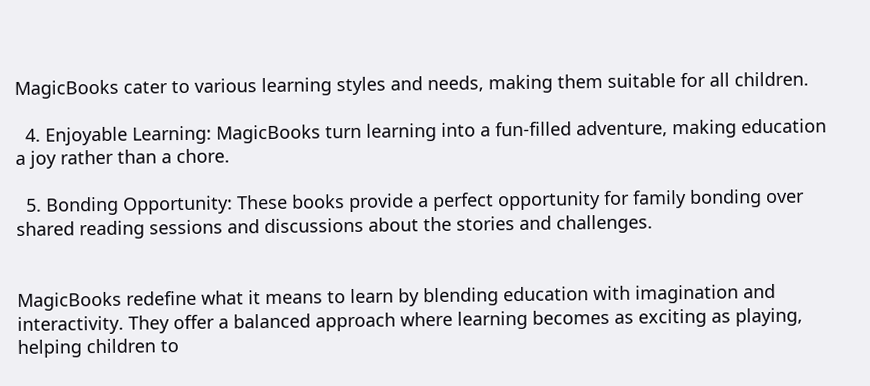MagicBooks cater to various learning styles and needs, making them suitable for all children.

  4. Enjoyable Learning: MagicBooks turn learning into a fun-filled adventure, making education a joy rather than a chore.

  5. Bonding Opportunity: These books provide a perfect opportunity for family bonding over shared reading sessions and discussions about the stories and challenges.


MagicBooks redefine what it means to learn by blending education with imagination and interactivity. They offer a balanced approach where learning becomes as exciting as playing, helping children to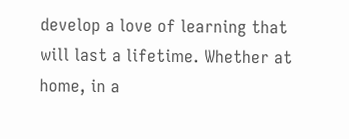develop a love of learning that will last a lifetime. Whether at home, in a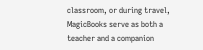classroom, or during travel, MagicBooks serve as both a teacher and a companion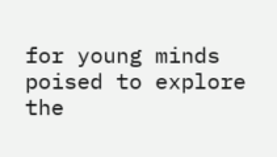for young minds poised to explore the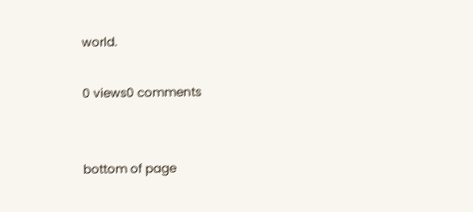world.

0 views0 comments


bottom of page